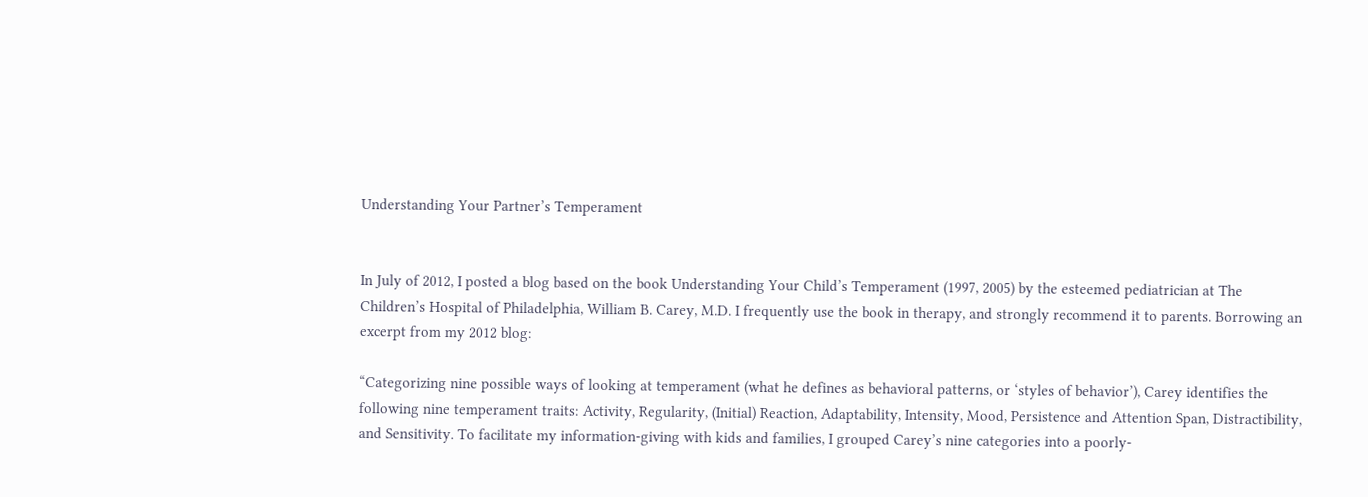Understanding Your Partner’s Temperament


In July of 2012, I posted a blog based on the book Understanding Your Child’s Temperament (1997, 2005) by the esteemed pediatrician at The Children’s Hospital of Philadelphia, William B. Carey, M.D. I frequently use the book in therapy, and strongly recommend it to parents. Borrowing an excerpt from my 2012 blog:

“Categorizing nine possible ways of looking at temperament (what he defines as behavioral patterns, or ‘styles of behavior’), Carey identifies the following nine temperament traits: Activity, Regularity, (Initial) Reaction, Adaptability, Intensity, Mood, Persistence and Attention Span, Distractibility, and Sensitivity. To facilitate my information-giving with kids and families, I grouped Carey’s nine categories into a poorly-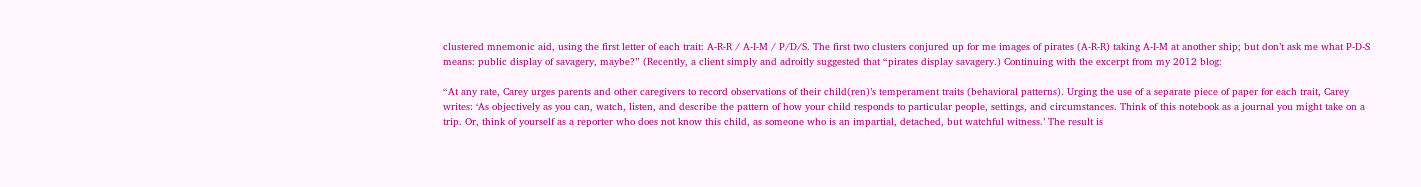clustered mnemonic aid, using the first letter of each trait: A-R-R / A-I-M / P/D/S. The first two clusters conjured up for me images of pirates (A-R-R) taking A-I-M at another ship; but don’t ask me what P-D-S means: public display of savagery, maybe?” (Recently, a client simply and adroitly suggested that “pirates display savagery.) Continuing with the excerpt from my 2012 blog:

“At any rate, Carey urges parents and other caregivers to record observations of their child(ren)’s temperament traits (behavioral patterns). Urging the use of a separate piece of paper for each trait, Carey writes: ‘As objectively as you can, watch, listen, and describe the pattern of how your child responds to particular people, settings, and circumstances. Think of this notebook as a journal you might take on a trip. Or, think of yourself as a reporter who does not know this child, as someone who is an impartial, detached, but watchful witness.’ The result is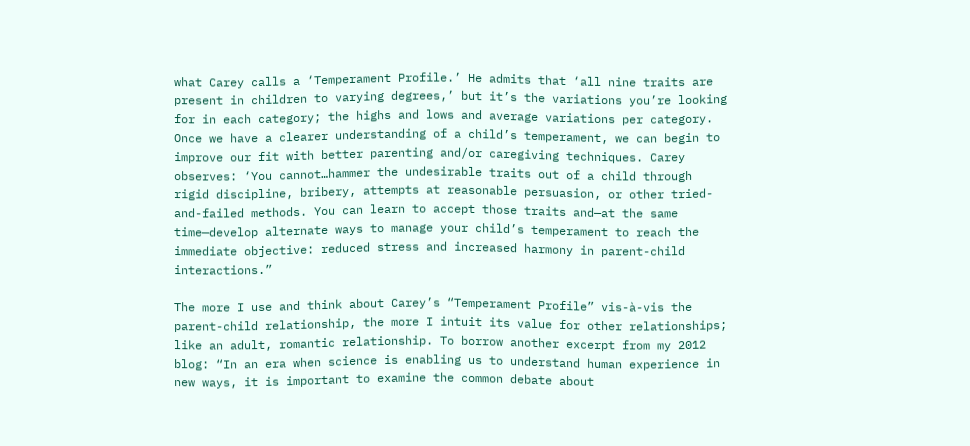what Carey calls a ‘Temperament Profile.’ He admits that ‘all nine traits are present in children to varying degrees,’ but it’s the variations you’re looking for in each category; the highs and lows and average variations per category. Once we have a clearer understanding of a child’s temperament, we can begin to improve our fit with better parenting and/or caregiving techniques. Carey observes: ‘You cannot…hammer the undesirable traits out of a child through rigid discipline, bribery, attempts at reasonable persuasion, or other tried-and-failed methods. You can learn to accept those traits and—at the same time—develop alternate ways to manage your child’s temperament to reach the immediate objective: reduced stress and increased harmony in parent-child interactions.”

The more I use and think about Carey’s “Temperament Profile” vis-à-vis the parent-child relationship, the more I intuit its value for other relationships; like an adult, romantic relationship. To borrow another excerpt from my 2012 blog: “In an era when science is enabling us to understand human experience in new ways, it is important to examine the common debate about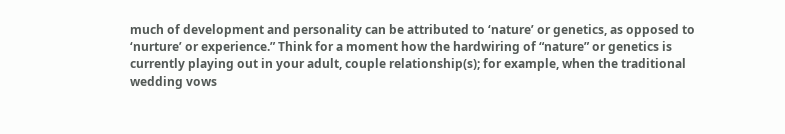much of development and personality can be attributed to ‘nature’ or genetics, as opposed to ‘nurture’ or experience.” Think for a moment how the hardwiring of “nature” or genetics is currently playing out in your adult, couple relationship(s); for example, when the traditional wedding vows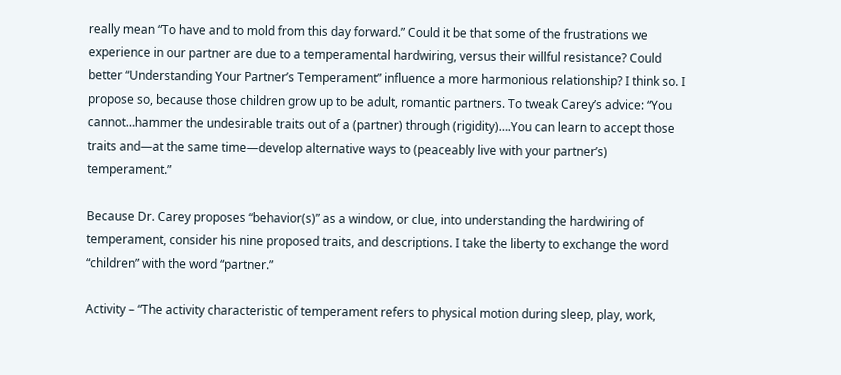really mean “To have and to mold from this day forward.” Could it be that some of the frustrations we experience in our partner are due to a temperamental hardwiring, versus their willful resistance? Could better “Understanding Your Partner’s Temperament” influence a more harmonious relationship? I think so. I propose so, because those children grow up to be adult, romantic partners. To tweak Carey’s advice: “You cannot…hammer the undesirable traits out of a (partner) through (rigidity)….You can learn to accept those traits and—at the same time—develop alternative ways to (peaceably live with your partner’s) temperament.”

Because Dr. Carey proposes “behavior(s)” as a window, or clue, into understanding the hardwiring of temperament, consider his nine proposed traits, and descriptions. I take the liberty to exchange the word “children” with the word “partner.”

Activity – “The activity characteristic of temperament refers to physical motion during sleep, play, work,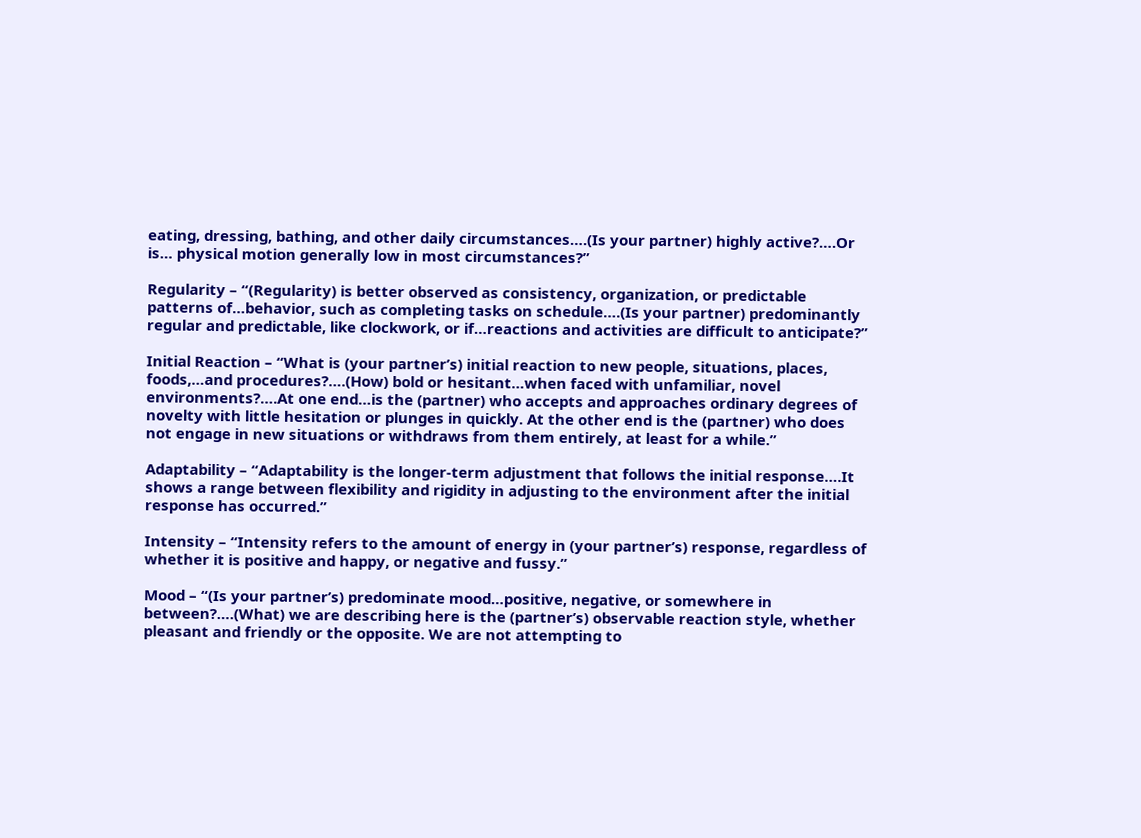eating, dressing, bathing, and other daily circumstances….(Is your partner) highly active?….Or is… physical motion generally low in most circumstances?”

Regularity – “(Regularity) is better observed as consistency, organization, or predictable patterns of…behavior, such as completing tasks on schedule….(Is your partner) predominantly regular and predictable, like clockwork, or if…reactions and activities are difficult to anticipate?”

Initial Reaction – “What is (your partner’s) initial reaction to new people, situations, places, foods,…and procedures?….(How) bold or hesitant…when faced with unfamiliar, novel environments?….At one end…is the (partner) who accepts and approaches ordinary degrees of novelty with little hesitation or plunges in quickly. At the other end is the (partner) who does not engage in new situations or withdraws from them entirely, at least for a while.”

Adaptability – “Adaptability is the longer-term adjustment that follows the initial response….It shows a range between flexibility and rigidity in adjusting to the environment after the initial response has occurred.”

Intensity – “Intensity refers to the amount of energy in (your partner’s) response, regardless of whether it is positive and happy, or negative and fussy.”

Mood – “(Is your partner’s) predominate mood…positive, negative, or somewhere in between?….(What) we are describing here is the (partner’s) observable reaction style, whether pleasant and friendly or the opposite. We are not attempting to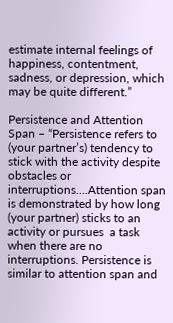estimate internal feelings of happiness, contentment, sadness, or depression, which may be quite different.”

Persistence and Attention Span – “Persistence refers to (your partner’s) tendency to stick with the activity despite obstacles or interruptions….Attention span is demonstrated by how long (your partner) sticks to an activity or pursues  a task when there are no interruptions. Persistence is similar to attention span and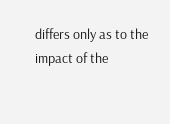differs only as to the impact of the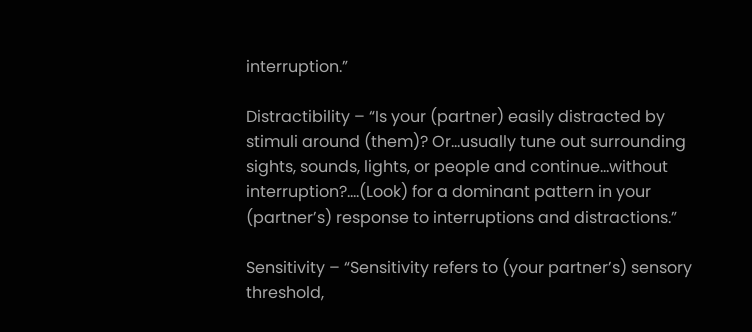interruption.”

Distractibility – “Is your (partner) easily distracted by stimuli around (them)? Or…usually tune out surrounding sights, sounds, lights, or people and continue…without interruption?….(Look) for a dominant pattern in your (partner’s) response to interruptions and distractions.”

Sensitivity – “Sensitivity refers to (your partner’s) sensory threshold,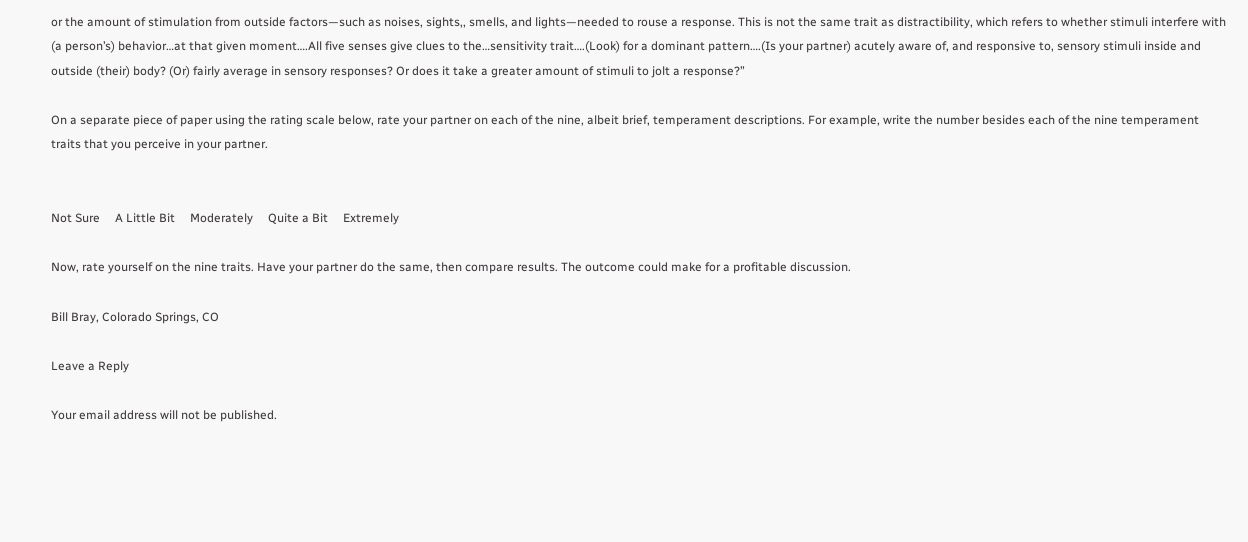or the amount of stimulation from outside factors—such as noises, sights,, smells, and lights—needed to rouse a response. This is not the same trait as distractibility, which refers to whether stimuli interfere with (a person’s) behavior…at that given moment….All five senses give clues to the…sensitivity trait….(Look) for a dominant pattern….(Is your partner) acutely aware of, and responsive to, sensory stimuli inside and outside (their) body? (Or) fairly average in sensory responses? Or does it take a greater amount of stimuli to jolt a response?”

On a separate piece of paper using the rating scale below, rate your partner on each of the nine, albeit brief, temperament descriptions. For example, write the number besides each of the nine temperament traits that you perceive in your partner.


Not Sure     A Little Bit     Moderately     Quite a Bit     Extremely

Now, rate yourself on the nine traits. Have your partner do the same, then compare results. The outcome could make for a profitable discussion.

Bill Bray, Colorado Springs, CO

Leave a Reply

Your email address will not be published.